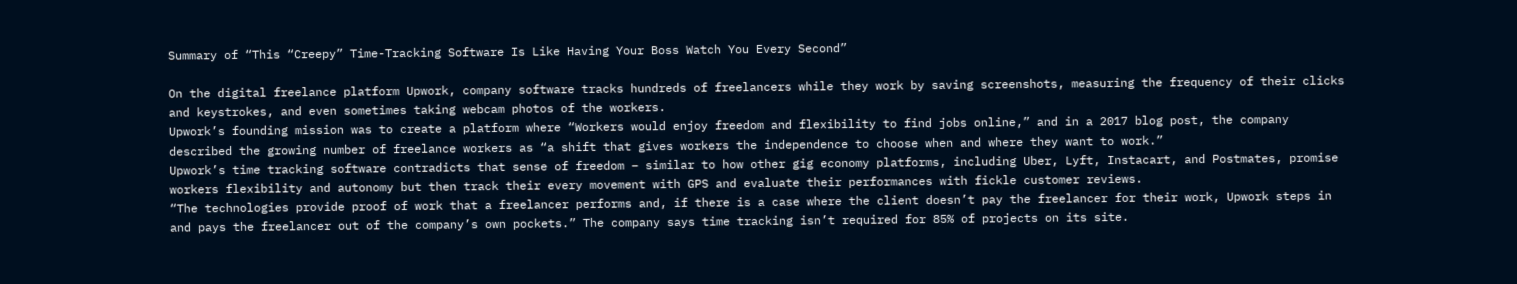Summary of “This “Creepy” Time-Tracking Software Is Like Having Your Boss Watch You Every Second”

On the digital freelance platform Upwork, company software tracks hundreds of freelancers while they work by saving screenshots, measuring the frequency of their clicks and keystrokes, and even sometimes taking webcam photos of the workers.
Upwork’s founding mission was to create a platform where “Workers would enjoy freedom and flexibility to find jobs online,” and in a 2017 blog post, the company described the growing number of freelance workers as “a shift that gives workers the independence to choose when and where they want to work.”
Upwork’s time tracking software contradicts that sense of freedom – similar to how other gig economy platforms, including Uber, Lyft, Instacart, and Postmates, promise workers flexibility and autonomy but then track their every movement with GPS and evaluate their performances with fickle customer reviews.
“The technologies provide proof of work that a freelancer performs and, if there is a case where the client doesn’t pay the freelancer for their work, Upwork steps in and pays the freelancer out of the company’s own pockets.” The company says time tracking isn’t required for 85% of projects on its site.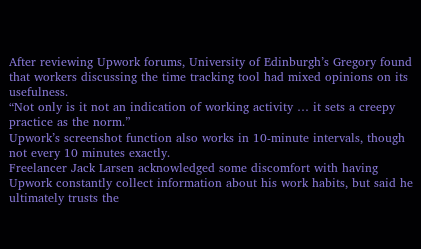After reviewing Upwork forums, University of Edinburgh’s Gregory found that workers discussing the time tracking tool had mixed opinions on its usefulness.
“Not only is it not an indication of working activity … it sets a creepy practice as the norm.”
Upwork’s screenshot function also works in 10-minute intervals, though not every 10 minutes exactly.
Freelancer Jack Larsen acknowledged some discomfort with having Upwork constantly collect information about his work habits, but said he ultimately trusts the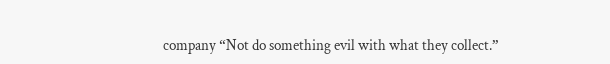company “Not do something evil with what they collect.”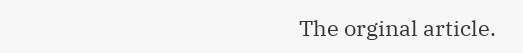The orginal article.